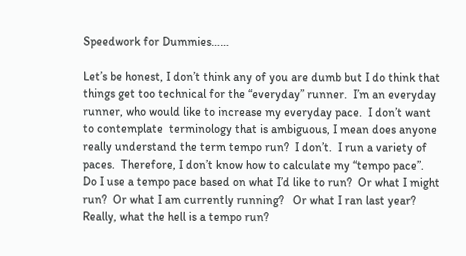Speedwork for Dummies……

Let’s be honest, I don’t think any of you are dumb but I do think that things get too technical for the “everyday” runner.  I’m an everyday runner, who would like to increase my everyday pace.  I don’t want to contemplate  terminology that is ambiguous, I mean does anyone really understand the term tempo run?  I don’t.  I run a variety of paces.  Therefore, I don’t know how to calculate my “tempo pace”.  Do I use a tempo pace based on what I’d like to run?  Or what I might run?  Or what I am currently running?   Or what I ran last year?  Really, what the hell is a tempo run?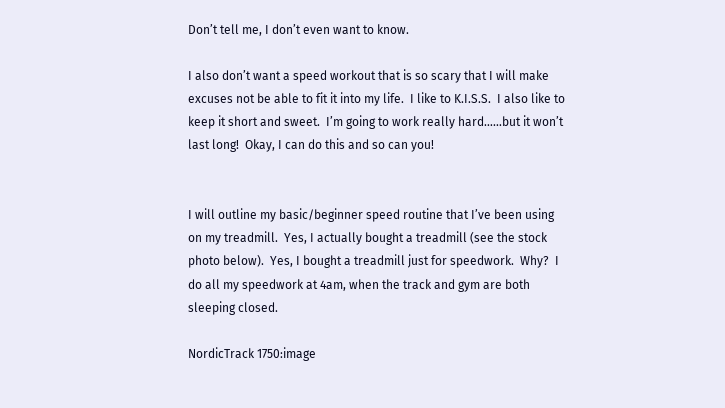Don’t tell me, I don’t even want to know.

I also don’t want a speed workout that is so scary that I will make excuses not be able to fit it into my life.  I like to K.I.S.S.  I also like to keep it short and sweet.  I’m going to work really hard……but it won’t last long!  Okay, I can do this and so can you!


I will outline my basic/beginner speed routine that I’ve been using on my treadmill.  Yes, I actually bought a treadmill (see the stock photo below).  Yes, I bought a treadmill just for speedwork.  Why?  I do all my speedwork at 4am, when the track and gym are both sleeping closed.

NordicTrack 1750:image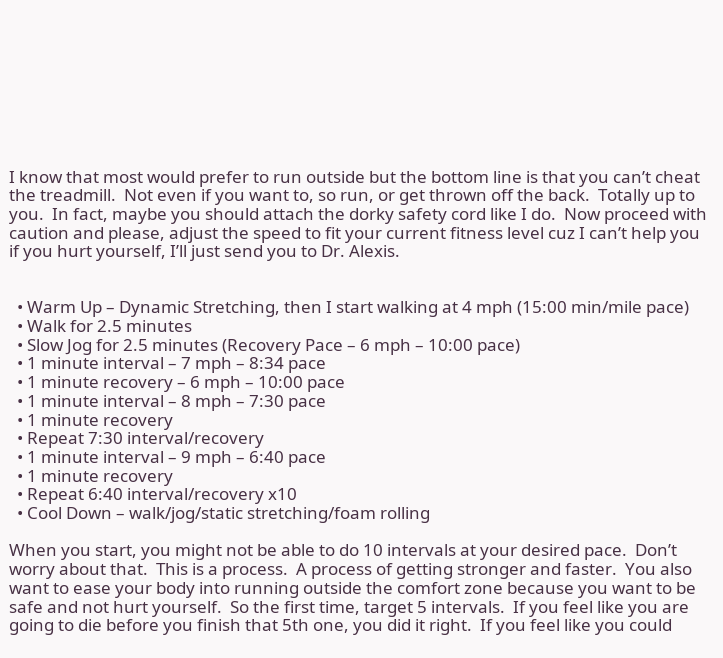I know that most would prefer to run outside but the bottom line is that you can’t cheat the treadmill.  Not even if you want to, so run, or get thrown off the back.  Totally up to you.  In fact, maybe you should attach the dorky safety cord like I do.  Now proceed with caution and please, adjust the speed to fit your current fitness level cuz I can’t help you if you hurt yourself, I’ll just send you to Dr. Alexis.


  • Warm Up – Dynamic Stretching, then I start walking at 4 mph (15:00 min/mile pace)
  • Walk for 2.5 minutes
  • Slow Jog for 2.5 minutes (Recovery Pace – 6 mph – 10:00 pace)
  • 1 minute interval – 7 mph – 8:34 pace
  • 1 minute recovery – 6 mph – 10:00 pace
  • 1 minute interval – 8 mph – 7:30 pace
  • 1 minute recovery
  • Repeat 7:30 interval/recovery
  • 1 minute interval – 9 mph – 6:40 pace
  • 1 minute recovery
  • Repeat 6:40 interval/recovery x10
  • Cool Down – walk/jog/static stretching/foam rolling

When you start, you might not be able to do 10 intervals at your desired pace.  Don’t worry about that.  This is a process.  A process of getting stronger and faster.  You also want to ease your body into running outside the comfort zone because you want to be safe and not hurt yourself.  So the first time, target 5 intervals.  If you feel like you are going to die before you finish that 5th one, you did it right.  If you feel like you could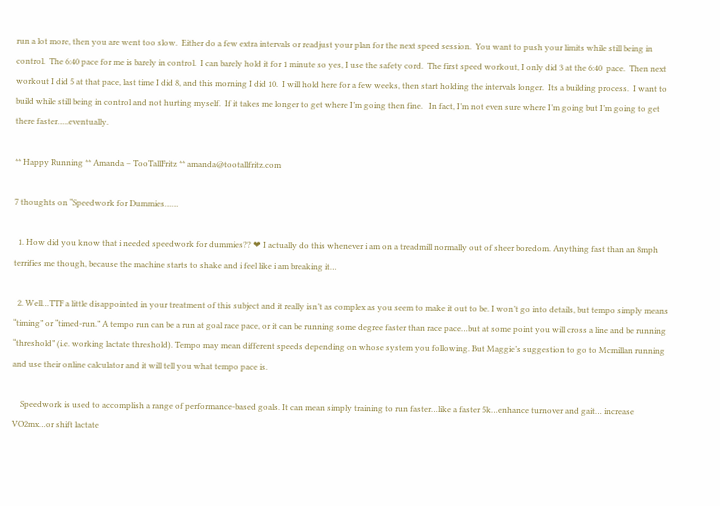run a lot more, then you are went too slow.  Either do a few extra intervals or readjust your plan for the next speed session.  You want to push your limits while still being in control.  The 6:40 pace for me is barely in control.  I can barely hold it for 1 minute so yes, I use the safety cord.  The first speed workout, I only did 3 at the 6:40  pace.  Then next workout I did 5 at that pace, last time I did 8, and this morning I did 10.  I will hold here for a few weeks, then start holding the intervals longer.  Its a building process.  I want to build while still being in control and not hurting myself.  If it takes me longer to get where I’m going then fine.   In fact, I’m not even sure where I’m going but I’m going to get there faster…..eventually.

** Happy Running ** Amanda – TooTallFritz ** amanda@tootallfritz.com

7 thoughts on “Speedwork for Dummies……

  1. How did you know that i needed speedwork for dummies?? ❤ I actually do this whenever i am on a treadmill normally out of sheer boredom. Anything fast than an 8mph terrifies me though, because the machine starts to shake and i feel like i am breaking it…

  2. Well…TTF a little disappointed in your treatment of this subject and it really isn’t as complex as you seem to make it out to be. I won’t go into details, but tempo simply means “timing” or “timed-run.” A tempo run can be a run at goal race pace, or it can be running some degree faster than race pace…but at some point you will cross a line and be running “threshold” (i.e. working lactate threshold). Tempo may mean different speeds depending on whose system you following. But Maggie’s suggestion to go to Mcmillan running and use their online calculator and it will tell you what tempo pace is.

    Speedwork is used to accomplish a range of performance-based goals. It can mean simply training to run faster…like a faster 5k…enhance turnover and gait… increase VO2mx…or shift lactate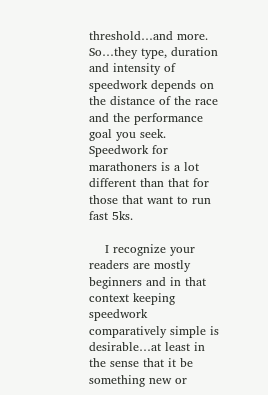threshold…and more. So…they type, duration and intensity of speedwork depends on the distance of the race and the performance goal you seek. Speedwork for marathoners is a lot different than that for those that want to run fast 5ks.

    I recognize your readers are mostly beginners and in that context keeping speedwork comparatively simple is desirable…at least in the sense that it be something new or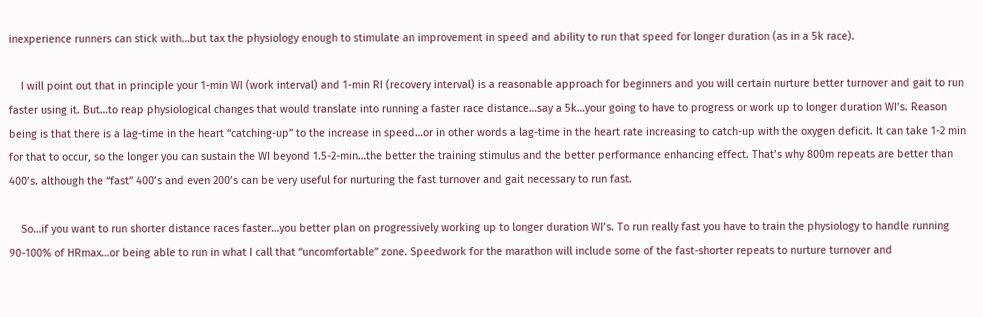inexperience runners can stick with…but tax the physiology enough to stimulate an improvement in speed and ability to run that speed for longer duration (as in a 5k race).

    I will point out that in principle your 1-min WI (work interval) and 1-min RI (recovery interval) is a reasonable approach for beginners and you will certain nurture better turnover and gait to run faster using it. But…to reap physiological changes that would translate into running a faster race distance…say a 5k…your going to have to progress or work up to longer duration WI’s. Reason being is that there is a lag-time in the heart “catching-up” to the increase in speed…or in other words a lag-time in the heart rate increasing to catch-up with the oxygen deficit. It can take 1-2 min for that to occur, so the longer you can sustain the WI beyond 1.5-2-min…the better the training stimulus and the better performance enhancing effect. That’s why 800m repeats are better than 400’s. although the “fast” 400’s and even 200’s can be very useful for nurturing the fast turnover and gait necessary to run fast.

    So…if you want to run shorter distance races faster…you better plan on progressively working up to longer duration WI’s. To run really fast you have to train the physiology to handle running 90-100% of HRmax…or being able to run in what I call that “uncomfortable” zone. Speedwork for the marathon will include some of the fast-shorter repeats to nurture turnover and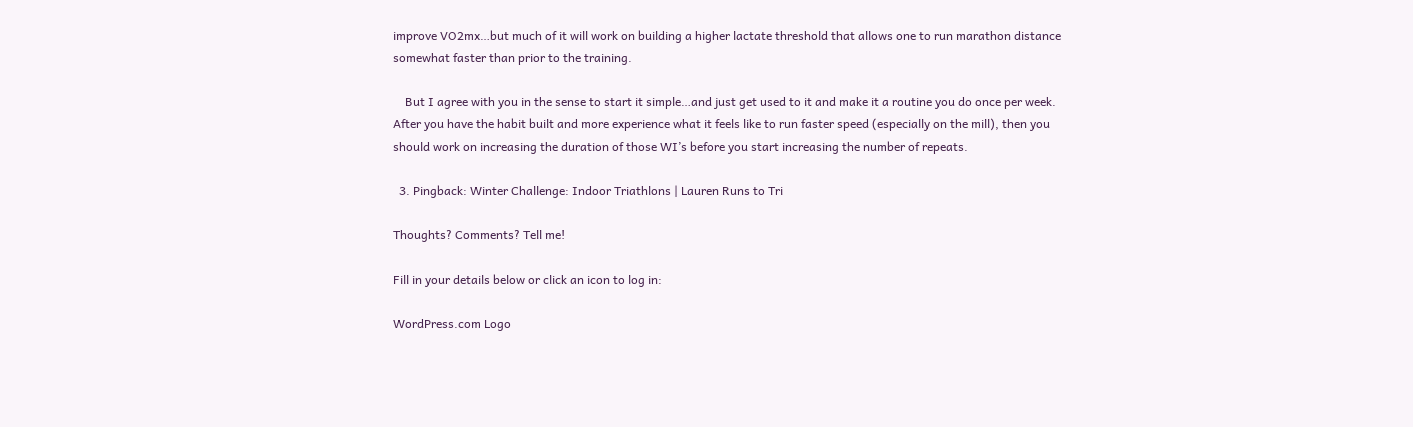improve VO2mx…but much of it will work on building a higher lactate threshold that allows one to run marathon distance somewhat faster than prior to the training.

    But I agree with you in the sense to start it simple…and just get used to it and make it a routine you do once per week. After you have the habit built and more experience what it feels like to run faster speed (especially on the mill), then you should work on increasing the duration of those WI’s before you start increasing the number of repeats.

  3. Pingback: Winter Challenge: Indoor Triathlons | Lauren Runs to Tri

Thoughts? Comments? Tell me!

Fill in your details below or click an icon to log in:

WordPress.com Logo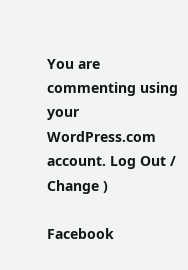You are commenting using your WordPress.com account. Log Out /  Change )

Facebook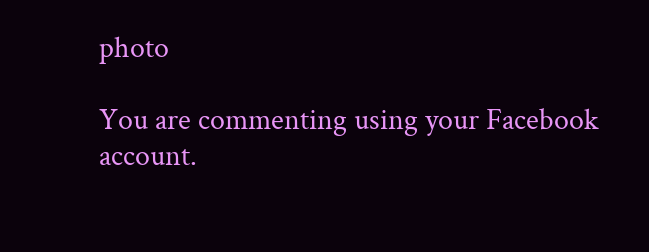photo

You are commenting using your Facebook account.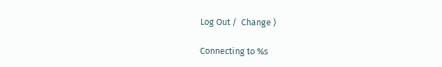Log Out /  Change )

Connecting to %s